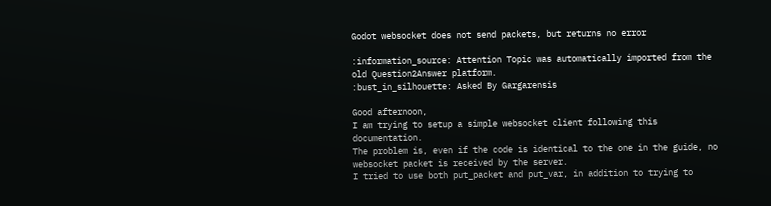Godot websocket does not send packets, but returns no error

:information_source: Attention Topic was automatically imported from the old Question2Answer platform.
:bust_in_silhouette: Asked By Gargarensis

Good afternoon,
I am trying to setup a simple websocket client following this documentation.
The problem is, even if the code is identical to the one in the guide, no websocket packet is received by the server.
I tried to use both put_packet and put_var, in addition to trying to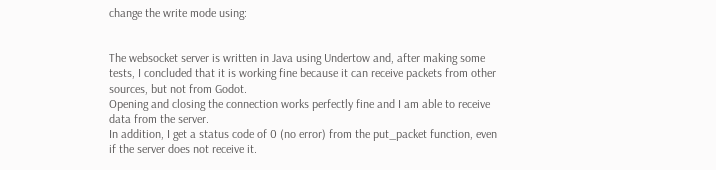change the write mode using:


The websocket server is written in Java using Undertow and, after making some tests, I concluded that it is working fine because it can receive packets from other sources, but not from Godot.
Opening and closing the connection works perfectly fine and I am able to receive data from the server.
In addition, I get a status code of 0 (no error) from the put_packet function, even if the server does not receive it.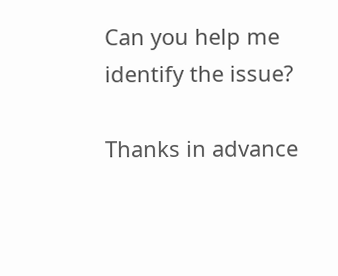Can you help me identify the issue?

Thanks in advance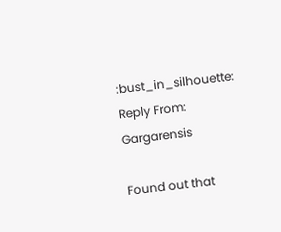:bust_in_silhouette: Reply From: Gargarensis

Found out that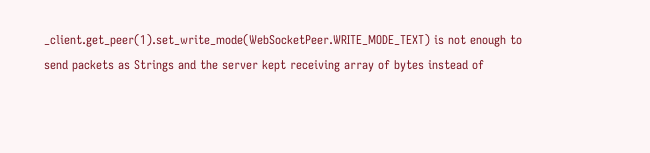_client.get_peer(1).set_write_mode(WebSocketPeer.WRITE_MODE_TEXT) is not enough to send packets as Strings and the server kept receiving array of bytes instead of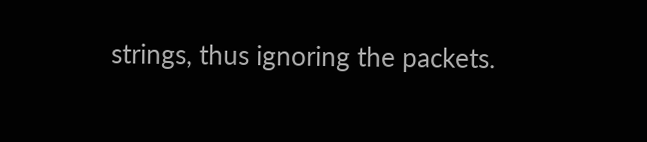strings, thus ignoring the packets.